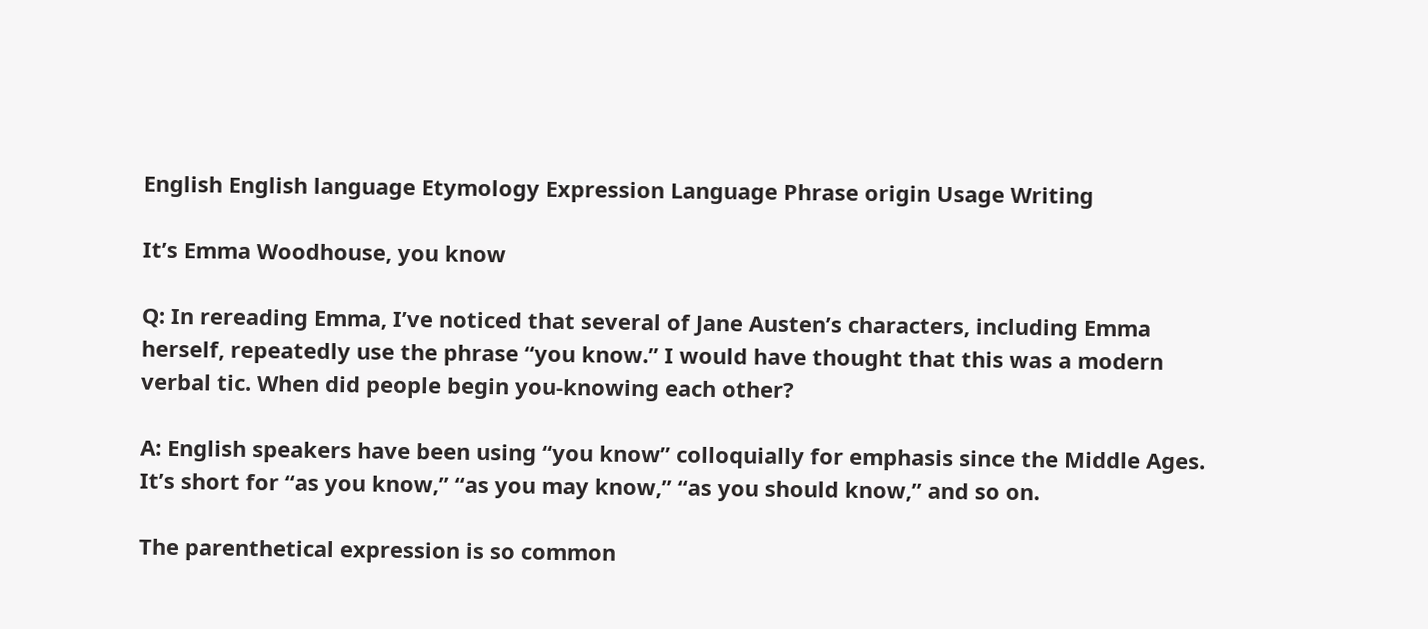English English language Etymology Expression Language Phrase origin Usage Writing

It’s Emma Woodhouse, you know

Q: In rereading Emma, I’ve noticed that several of Jane Austen’s characters, including Emma herself, repeatedly use the phrase “you know.” I would have thought that this was a modern verbal tic. When did people begin you-knowing each other?

A: English speakers have been using “you know” colloquially for emphasis since the Middle Ages. It’s short for “as you know,” “as you may know,” “as you should know,” and so on.

The parenthetical expression is so common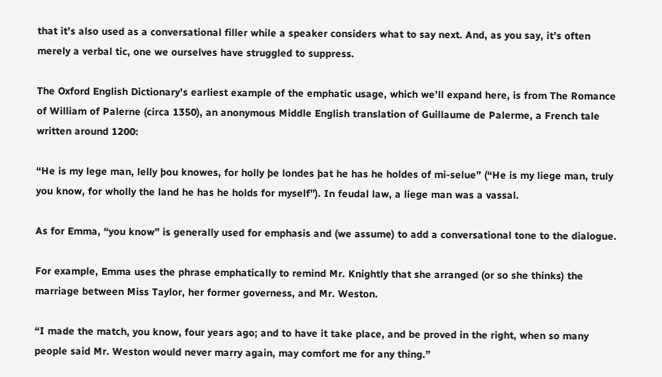that it’s also used as a conversational filler while a speaker considers what to say next. And, as you say, it’s often merely a verbal tic, one we ourselves have struggled to suppress.

The Oxford English Dictionary’s earliest example of the emphatic usage, which we’ll expand here, is from The Romance of William of Palerne (circa 1350), an anonymous Middle English translation of Guillaume de Palerme, a French tale written around 1200:

“He is my lege man, lelly þou knowes, for holly þe londes þat he has he holdes of mi-selue” (“He is my liege man, truly you know, for wholly the land he has he holds for myself”). In feudal law, a liege man was a vassal.

As for Emma, “you know” is generally used for emphasis and (we assume) to add a conversational tone to the dialogue.

For example, Emma uses the phrase emphatically to remind Mr. Knightly that she arranged (or so she thinks) the marriage between Miss Taylor, her former governess, and Mr. Weston.

“I made the match, you know, four years ago; and to have it take place, and be proved in the right, when so many people said Mr. Weston would never marry again, may comfort me for any thing.”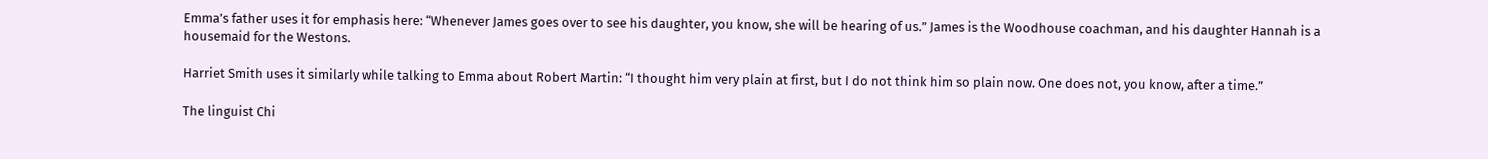Emma’s father uses it for emphasis here: “Whenever James goes over to see his daughter, you know, she will be hearing of us.” James is the Woodhouse coachman, and his daughter Hannah is a housemaid for the Westons.

Harriet Smith uses it similarly while talking to Emma about Robert Martin: “I thought him very plain at first, but I do not think him so plain now. One does not, you know, after a time.”

The linguist Chi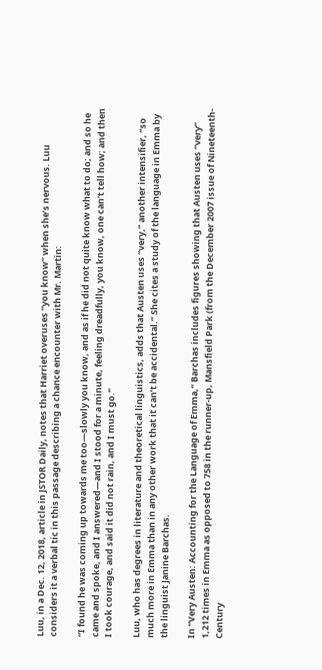Luu, in a Dec. 12, 2018, article in JSTOR Daily, notes that Harriet overuses “you know” when she’s nervous. Luu considers it a verbal tic in this passage describing a chance encounter with Mr. Martin:

“I found he was coming up towards me too—slowly you know, and as if he did not quite know what to do; and so he came and spoke, and I answered—and I stood for a minute, feeling dreadfully, you know, one can’t tell how; and then I took courage, and said it did not rain, and I must go.”

Luu, who has degrees in literature and theoretical linguistics, adds that Austen uses “very,” another intensifier, “so much more in Emma than in any other work that it can’t be accidental.” She cites a study of the language in Emma by the linguist Janine Barchas.

In “Very Austen: Accounting for the Language of Emma,” Barchas includes figures showing that Austen uses “very” 1,212 times in Emma as opposed to 758 in the runner-up, Mansfield Park (from the December 2007 issue of Nineteenth-Century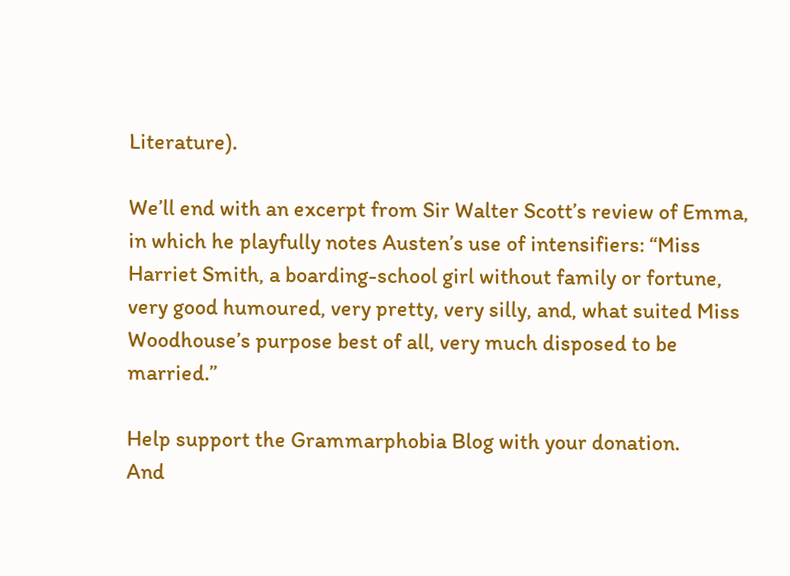Literature).

We’ll end with an excerpt from Sir Walter Scott’s review of Emma, in which he playfully notes Austen’s use of intensifiers: “Miss Harriet Smith, a boarding-school girl without family or fortune, very good humoured, very pretty, very silly, and, what suited Miss Woodhouse’s purpose best of all, very much disposed to be married.”

Help support the Grammarphobia Blog with your donation.
And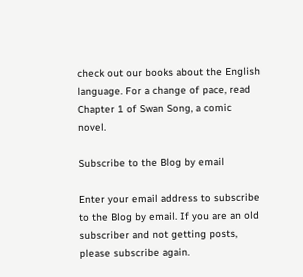check out our books about the English language. For a change of pace, read Chapter 1 of Swan Song, a comic novel.

Subscribe to the Blog by email

Enter your email address to subscribe to the Blog by email. If you are an old subscriber and not getting posts, please subscribe again.